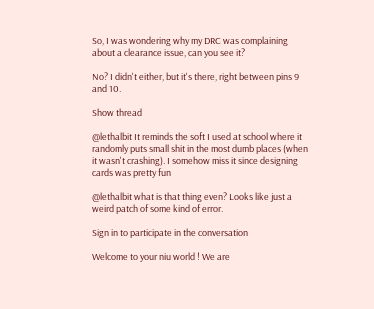So, I was wondering why my DRC was complaining about a clearance issue, can you see it?

No? I didn't either, but it's there, right between pins 9 and 10.

Show thread

@lethalbit It reminds the soft I used at school where it randomly puts small shit in the most dumb places (when it wasn't crashing). I somehow miss it since designing cards was pretty fun

@lethalbit what is that thing even? Looks like just a weird patch of some kind of error.

Sign in to participate in the conversation

Welcome to your niu world ! We are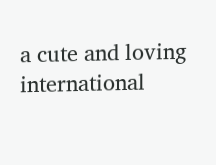a cute and loving international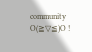community O(≧▽≦)O !